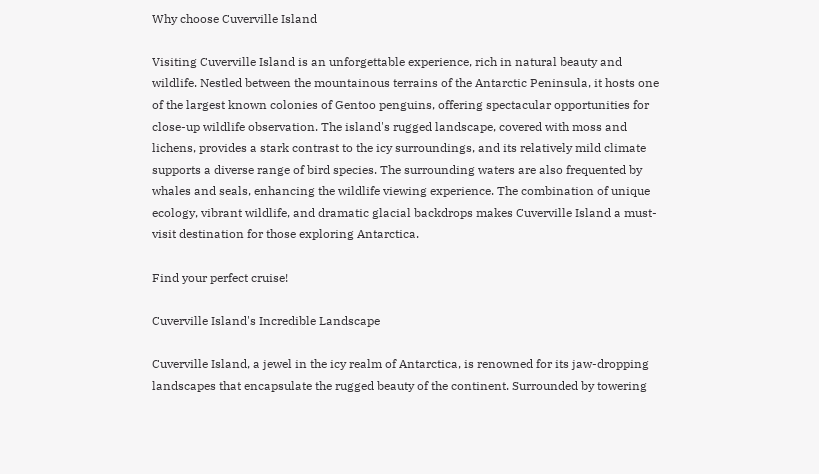Why choose Cuverville Island

Visiting Cuverville Island is an unforgettable experience, rich in natural beauty and wildlife. Nestled between the mountainous terrains of the Antarctic Peninsula, it hosts one of the largest known colonies of Gentoo penguins, offering spectacular opportunities for close-up wildlife observation. The island's rugged landscape, covered with moss and lichens, provides a stark contrast to the icy surroundings, and its relatively mild climate supports a diverse range of bird species. The surrounding waters are also frequented by whales and seals, enhancing the wildlife viewing experience. The combination of unique ecology, vibrant wildlife, and dramatic glacial backdrops makes Cuverville Island a must-visit destination for those exploring Antarctica.

Find your perfect cruise!

Cuverville Island's Incredible Landscape

Cuverville Island, a jewel in the icy realm of Antarctica, is renowned for its jaw-dropping landscapes that encapsulate the rugged beauty of the continent. Surrounded by towering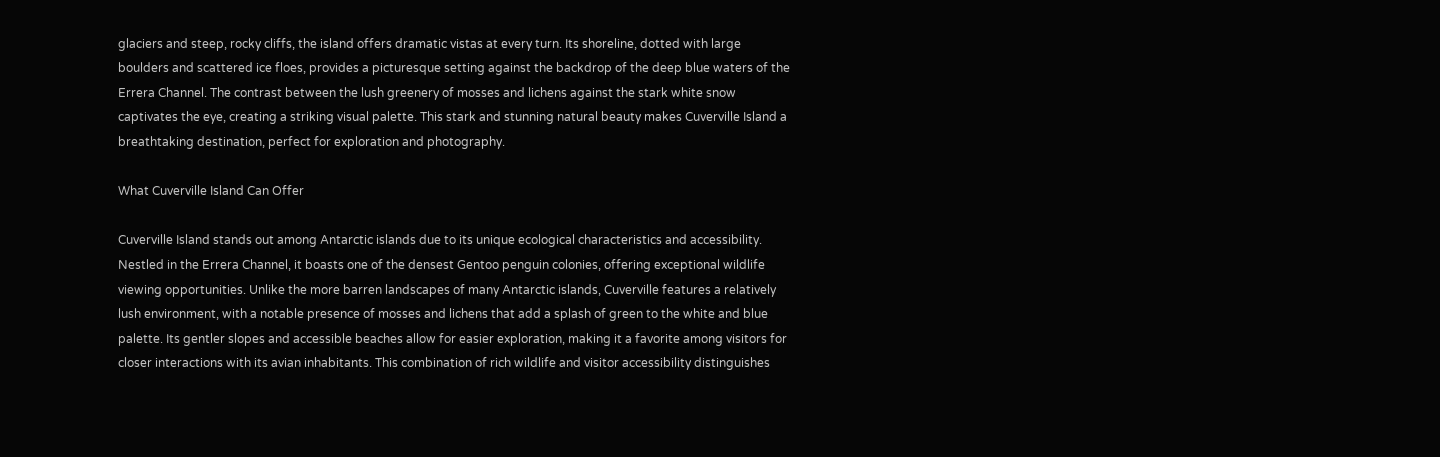glaciers and steep, rocky cliffs, the island offers dramatic vistas at every turn. Its shoreline, dotted with large boulders and scattered ice floes, provides a picturesque setting against the backdrop of the deep blue waters of the Errera Channel. The contrast between the lush greenery of mosses and lichens against the stark white snow captivates the eye, creating a striking visual palette. This stark and stunning natural beauty makes Cuverville Island a breathtaking destination, perfect for exploration and photography.

What Cuverville Island Can Offer

Cuverville Island stands out among Antarctic islands due to its unique ecological characteristics and accessibility. Nestled in the Errera Channel, it boasts one of the densest Gentoo penguin colonies, offering exceptional wildlife viewing opportunities. Unlike the more barren landscapes of many Antarctic islands, Cuverville features a relatively lush environment, with a notable presence of mosses and lichens that add a splash of green to the white and blue palette. Its gentler slopes and accessible beaches allow for easier exploration, making it a favorite among visitors for closer interactions with its avian inhabitants. This combination of rich wildlife and visitor accessibility distinguishes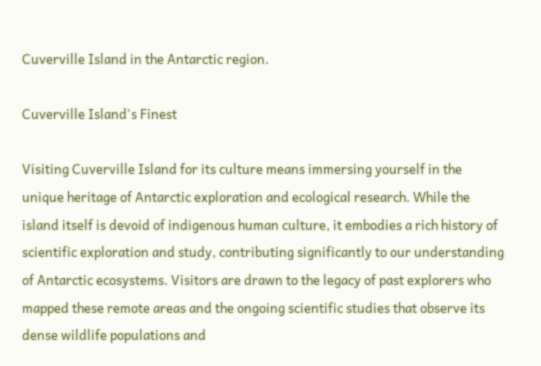Cuverville Island in the Antarctic region.

Cuverville Island's Finest

Visiting Cuverville Island for its culture means immersing yourself in the unique heritage of Antarctic exploration and ecological research. While the island itself is devoid of indigenous human culture, it embodies a rich history of scientific exploration and study, contributing significantly to our understanding of Antarctic ecosystems. Visitors are drawn to the legacy of past explorers who mapped these remote areas and the ongoing scientific studies that observe its dense wildlife populations and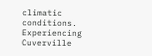climatic conditions. Experiencing Cuverville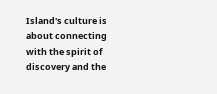Island's culture is about connecting with the spirit of discovery and the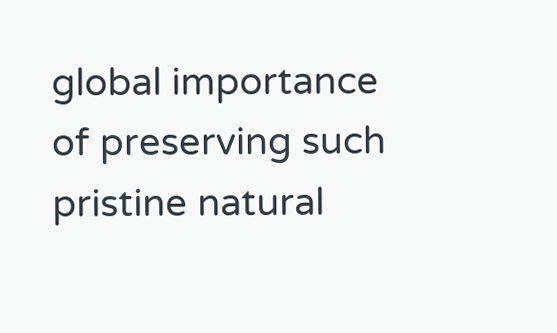global importance of preserving such pristine natural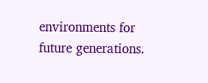environments for future generations.